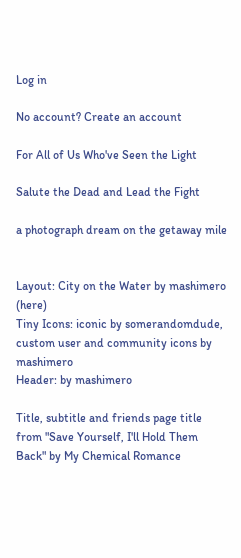Log in

No account? Create an account

For All of Us Who've Seen the Light

Salute the Dead and Lead the Fight

a photograph dream on the getaway mile


Layout: City on the Water by mashimero (here)
Tiny Icons: iconic by somerandomdude, custom user and community icons by mashimero
Header: by mashimero

Title, subtitle and friends page title from "Save Yourself, I'll Hold Them Back" by My Chemical Romance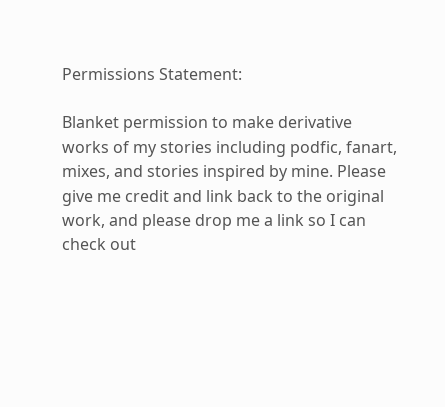Permissions Statement:

Blanket permission to make derivative works of my stories including podfic, fanart, mixes, and stories inspired by mine. Please give me credit and link back to the original work, and please drop me a link so I can check out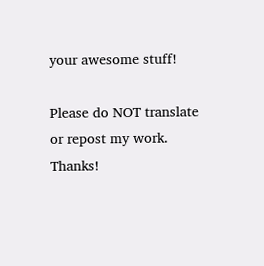your awesome stuff!

Please do NOT translate or repost my work. Thanks!